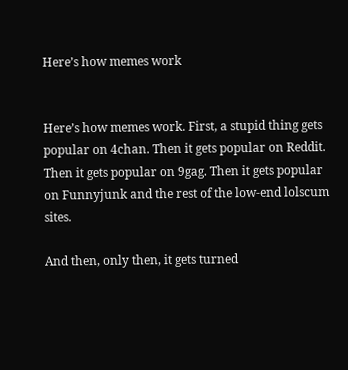Here’s how memes work


Here’s how memes work. First, a stupid thing gets popular on 4chan. Then it gets popular on Reddit. Then it gets popular on 9gag. Then it gets popular on Funnyjunk and the rest of the low-end lolscum sites.

And then, only then, it gets turned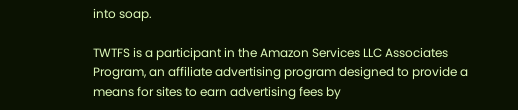into soap.

TWTFS is a participant in the Amazon Services LLC Associates Program, an affiliate advertising program designed to provide a means for sites to earn advertising fees by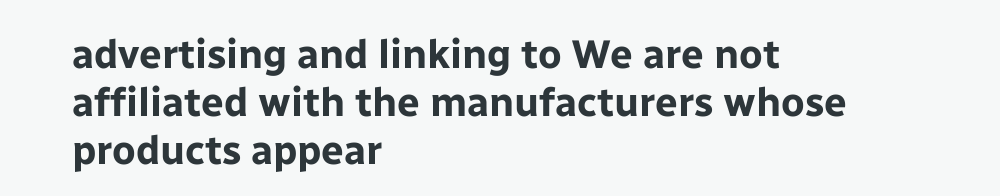advertising and linking to We are not affiliated with the manufacturers whose products appear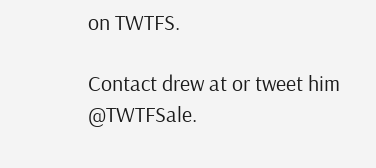on TWTFS.

Contact drew at or tweet him @TWTFSale.